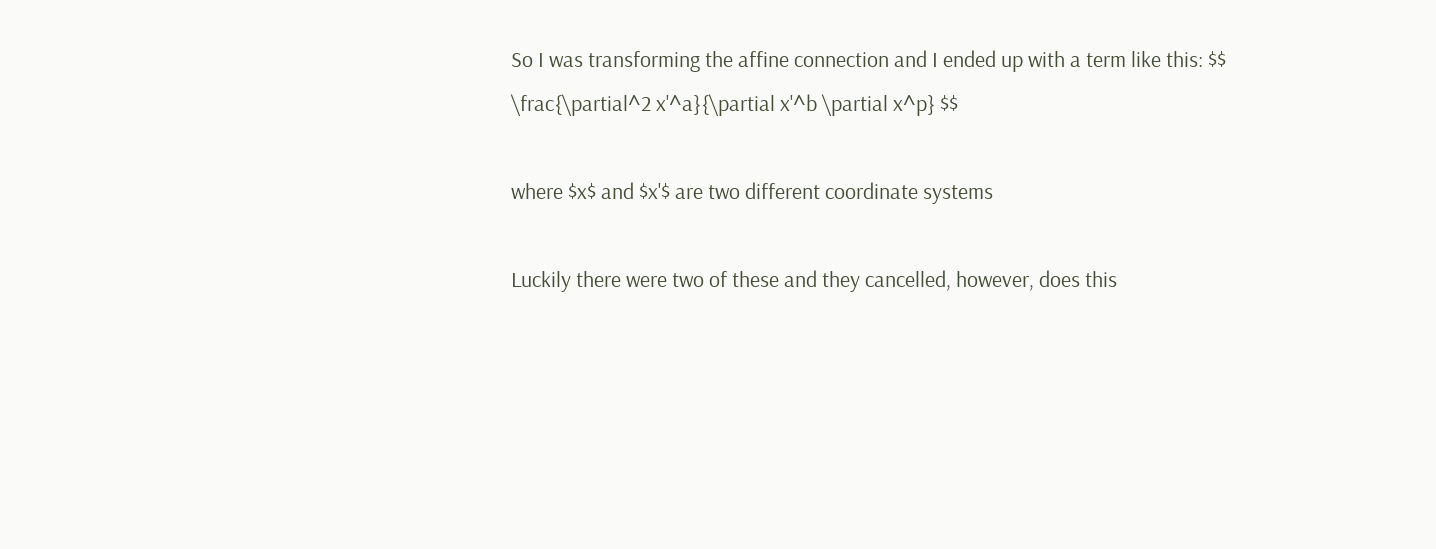So I was transforming the affine connection and I ended up with a term like this: $$ \frac{\partial^2 x'^a}{\partial x'^b \partial x^p} $$

where $x$ and $x'$ are two different coordinate systems

Luckily there were two of these and they cancelled, however, does this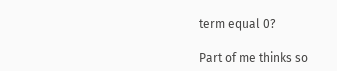term equal 0?

Part of me thinks so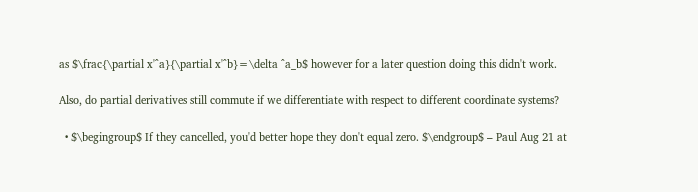as $\frac{\partial x'^a}{\partial x'^b}=\delta ^a_b$ however for a later question doing this didn't work.

Also, do partial derivatives still commute if we differentiate with respect to different coordinate systems?

  • $\begingroup$ If they cancelled, you'd better hope they don't equal zero. $\endgroup$ – Paul Aug 21 at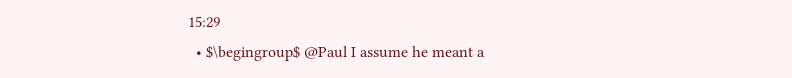15:29
  • $\begingroup$ @Paul I assume he meant a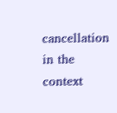cancellation in the context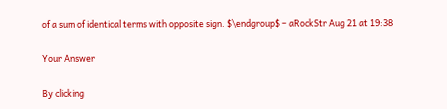of a sum of identical terms with opposite sign. $\endgroup$ – aRockStr Aug 21 at 19:38

Your Answer

By clicking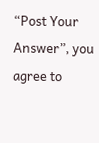“Post Your Answer”, you agree to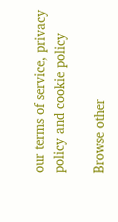our terms of service, privacy policy and cookie policy

Browse other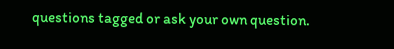questions tagged or ask your own question.